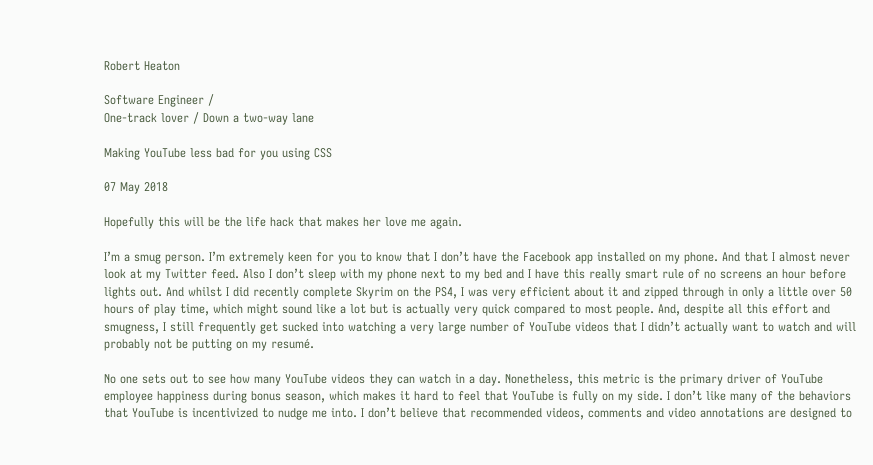Robert Heaton

Software Engineer /
One-track lover / Down a two-way lane

Making YouTube less bad for you using CSS

07 May 2018

Hopefully this will be the life hack that makes her love me again.

I’m a smug person. I’m extremely keen for you to know that I don’t have the Facebook app installed on my phone. And that I almost never look at my Twitter feed. Also I don’t sleep with my phone next to my bed and I have this really smart rule of no screens an hour before lights out. And whilst I did recently complete Skyrim on the PS4, I was very efficient about it and zipped through in only a little over 50 hours of play time, which might sound like a lot but is actually very quick compared to most people. And, despite all this effort and smugness, I still frequently get sucked into watching a very large number of YouTube videos that I didn’t actually want to watch and will probably not be putting on my resumé.

No one sets out to see how many YouTube videos they can watch in a day. Nonetheless, this metric is the primary driver of YouTube employee happiness during bonus season, which makes it hard to feel that YouTube is fully on my side. I don’t like many of the behaviors that YouTube is incentivized to nudge me into. I don’t believe that recommended videos, comments and video annotations are designed to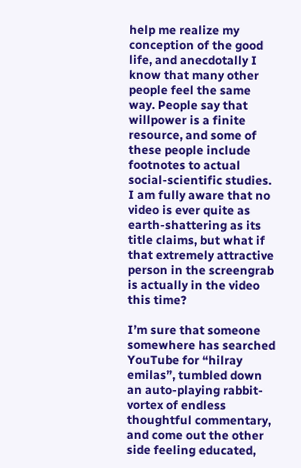help me realize my conception of the good life, and anecdotally I know that many other people feel the same way. People say that willpower is a finite resource, and some of these people include footnotes to actual social-scientific studies. I am fully aware that no video is ever quite as earth-shattering as its title claims, but what if that extremely attractive person in the screengrab is actually in the video this time?

I’m sure that someone somewhere has searched YouTube for “hilray emilas”, tumbled down an auto-playing rabbit-vortex of endless thoughtful commentary, and come out the other side feeling educated,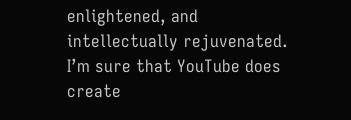enlightened, and intellectually rejuvenated. I’m sure that YouTube does create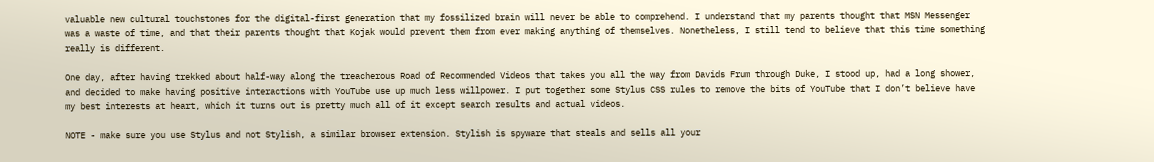valuable new cultural touchstones for the digital-first generation that my fossilized brain will never be able to comprehend. I understand that my parents thought that MSN Messenger was a waste of time, and that their parents thought that Kojak would prevent them from ever making anything of themselves. Nonetheless, I still tend to believe that this time something really is different.

One day, after having trekked about half-way along the treacherous Road of Recommended Videos that takes you all the way from Davids Frum through Duke, I stood up, had a long shower, and decided to make having positive interactions with YouTube use up much less willpower. I put together some Stylus CSS rules to remove the bits of YouTube that I don’t believe have my best interests at heart, which it turns out is pretty much all of it except search results and actual videos.

NOTE - make sure you use Stylus and not Stylish, a similar browser extension. Stylish is spyware that steals and sells all your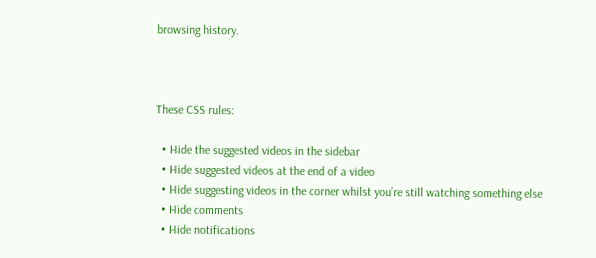browsing history.



These CSS rules:

  • Hide the suggested videos in the sidebar
  • Hide suggested videos at the end of a video
  • Hide suggesting videos in the corner whilst you’re still watching something else
  • Hide comments
  • Hide notifications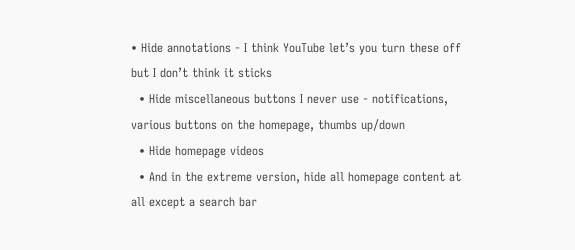• Hide annotations - I think YouTube let’s you turn these off but I don’t think it sticks
  • Hide miscellaneous buttons I never use - notifications, various buttons on the homepage, thumbs up/down
  • Hide homepage videos
  • And in the extreme version, hide all homepage content at all except a search bar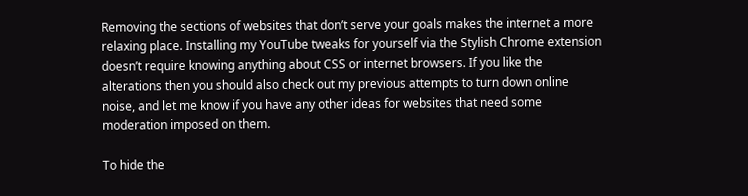Removing the sections of websites that don’t serve your goals makes the internet a more relaxing place. Installing my YouTube tweaks for yourself via the Stylish Chrome extension doesn’t require knowing anything about CSS or internet browsers. If you like the alterations then you should also check out my previous attempts to turn down online noise, and let me know if you have any other ideas for websites that need some moderation imposed on them.

To hide the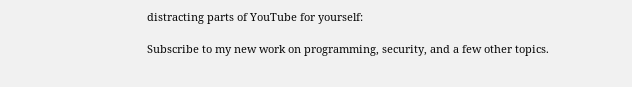distracting parts of YouTube for yourself:

Subscribe to my new work on programming, security, and a few other topics.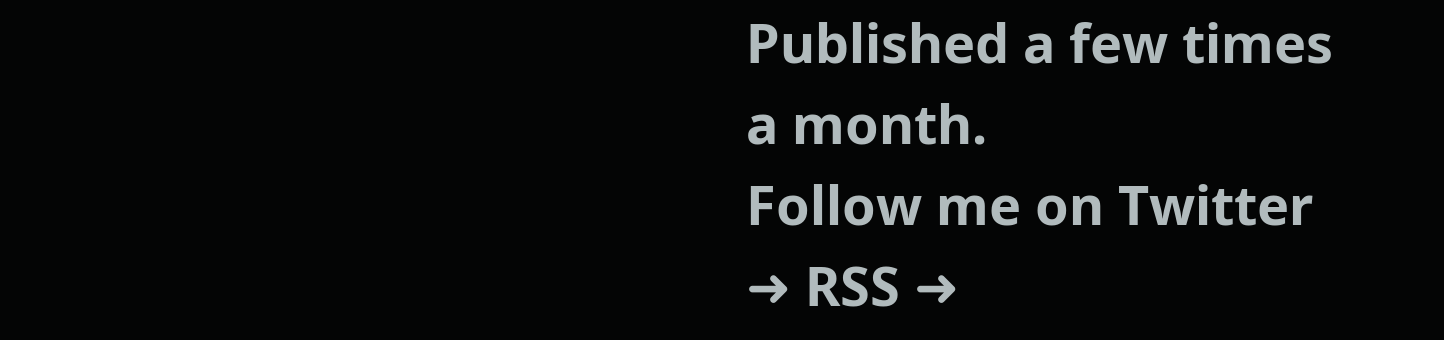Published a few times a month.
Follow me on Twitter ➜ RSS ➜